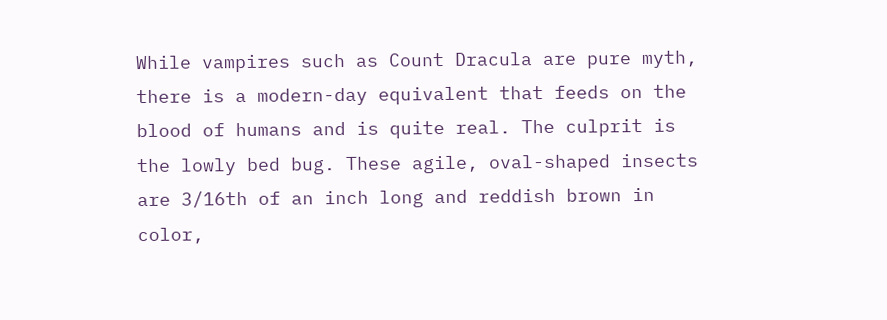While vampires such as Count Dracula are pure myth, there is a modern-day equivalent that feeds on the blood of humans and is quite real. The culprit is the lowly bed bug. These agile, oval-shaped insects are 3/16th of an inch long and reddish brown in color,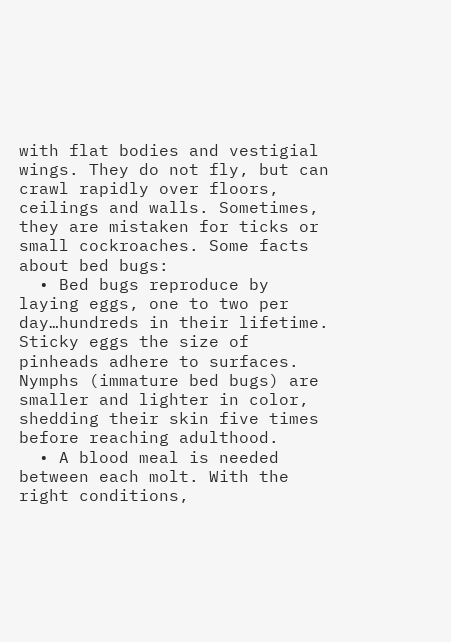with flat bodies and vestigial wings. They do not fly, but can crawl rapidly over floors, ceilings and walls. Sometimes, they are mistaken for ticks or small cockroaches. Some facts about bed bugs:
  • Bed bugs reproduce by laying eggs, one to two per day…hundreds in their lifetime. Sticky eggs the size of pinheads adhere to surfaces. Nymphs (immature bed bugs) are smaller and lighter in color, shedding their skin five times before reaching adulthood.
  • A blood meal is needed between each molt. With the right conditions,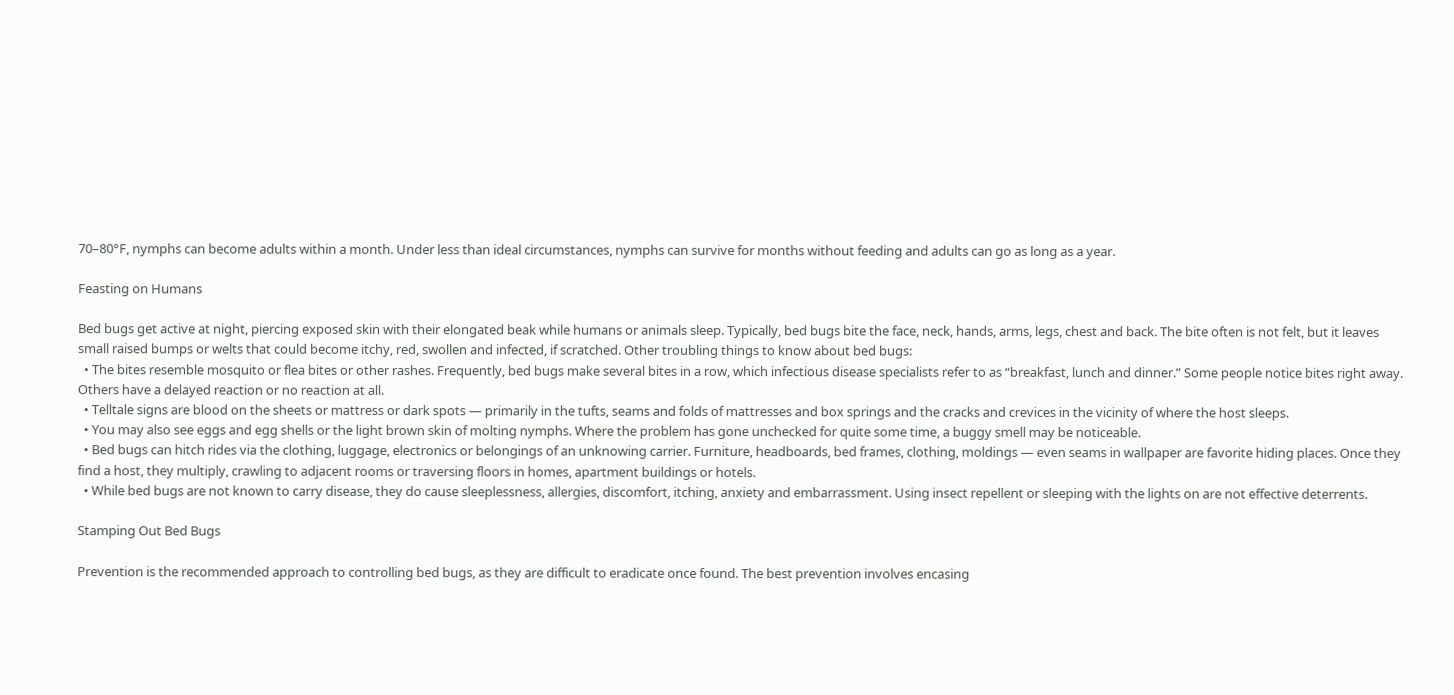70–80°F, nymphs can become adults within a month. Under less than ideal circumstances, nymphs can survive for months without feeding and adults can go as long as a year.

Feasting on Humans

Bed bugs get active at night, piercing exposed skin with their elongated beak while humans or animals sleep. Typically, bed bugs bite the face, neck, hands, arms, legs, chest and back. The bite often is not felt, but it leaves small raised bumps or welts that could become itchy, red, swollen and infected, if scratched. Other troubling things to know about bed bugs:
  • The bites resemble mosquito or flea bites or other rashes. Frequently, bed bugs make several bites in a row, which infectious disease specialists refer to as “breakfast, lunch and dinner.” Some people notice bites right away. Others have a delayed reaction or no reaction at all.
  • Telltale signs are blood on the sheets or mattress or dark spots — primarily in the tufts, seams and folds of mattresses and box springs and the cracks and crevices in the vicinity of where the host sleeps.
  • You may also see eggs and egg shells or the light brown skin of molting nymphs. Where the problem has gone unchecked for quite some time, a buggy smell may be noticeable.
  • Bed bugs can hitch rides via the clothing, luggage, electronics or belongings of an unknowing carrier. Furniture, headboards, bed frames, clothing, moldings — even seams in wallpaper are favorite hiding places. Once they find a host, they multiply, crawling to adjacent rooms or traversing floors in homes, apartment buildings or hotels.
  • While bed bugs are not known to carry disease, they do cause sleeplessness, allergies, discomfort, itching, anxiety and embarrassment. Using insect repellent or sleeping with the lights on are not effective deterrents.

Stamping Out Bed Bugs

Prevention is the recommended approach to controlling bed bugs, as they are difficult to eradicate once found. The best prevention involves encasing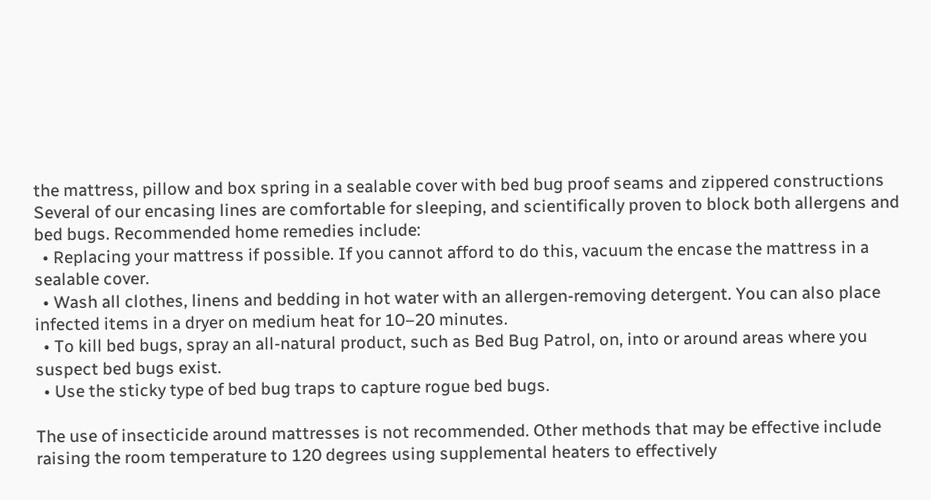the mattress, pillow and box spring in a sealable cover with bed bug proof seams and zippered constructions Several of our encasing lines are comfortable for sleeping, and scientifically proven to block both allergens and bed bugs. Recommended home remedies include:
  • Replacing your mattress if possible. If you cannot afford to do this, vacuum the encase the mattress in a sealable cover.
  • Wash all clothes, linens and bedding in hot water with an allergen-removing detergent. You can also place infected items in a dryer on medium heat for 10–20 minutes.
  • To kill bed bugs, spray an all-natural product, such as Bed Bug Patrol, on, into or around areas where you suspect bed bugs exist.
  • Use the sticky type of bed bug traps to capture rogue bed bugs.

The use of insecticide around mattresses is not recommended. Other methods that may be effective include raising the room temperature to 120 degrees using supplemental heaters to effectively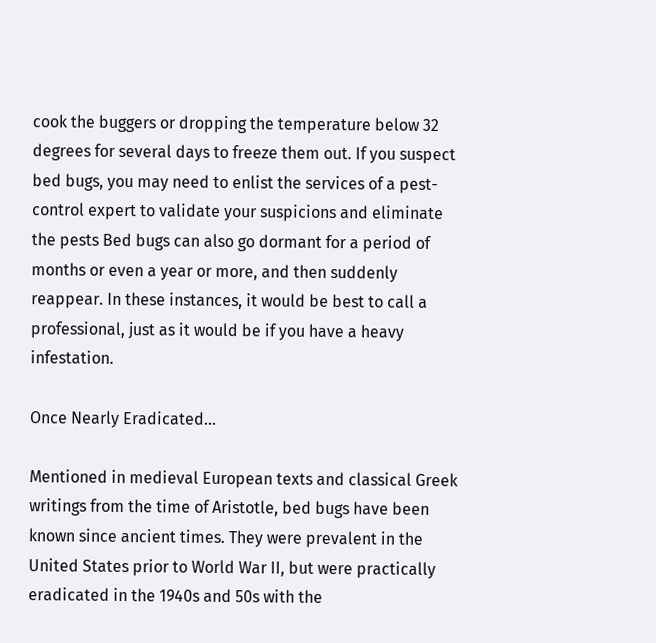cook the buggers or dropping the temperature below 32 degrees for several days to freeze them out. If you suspect bed bugs, you may need to enlist the services of a pest-control expert to validate your suspicions and eliminate the pests Bed bugs can also go dormant for a period of months or even a year or more, and then suddenly reappear. In these instances, it would be best to call a professional, just as it would be if you have a heavy infestation.

Once Nearly Eradicated...

Mentioned in medieval European texts and classical Greek writings from the time of Aristotle, bed bugs have been known since ancient times. They were prevalent in the United States prior to World War II, but were practically eradicated in the 1940s and 50s with the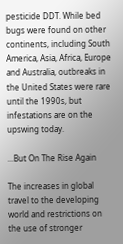pesticide DDT. While bed bugs were found on other continents, including South America, Asia, Africa, Europe and Australia, outbreaks in the United States were rare until the 1990s, but infestations are on the upswing today.

...But On The Rise Again

The increases in global travel to the developing world and restrictions on the use of stronger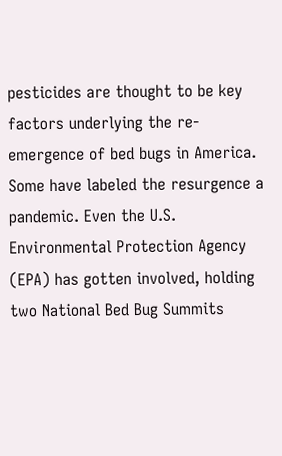pesticides are thought to be key factors underlying the re-emergence of bed bugs in America. Some have labeled the resurgence a pandemic. Even the U.S. Environmental Protection Agency (EPA) has gotten involved, holding two National Bed Bug Summits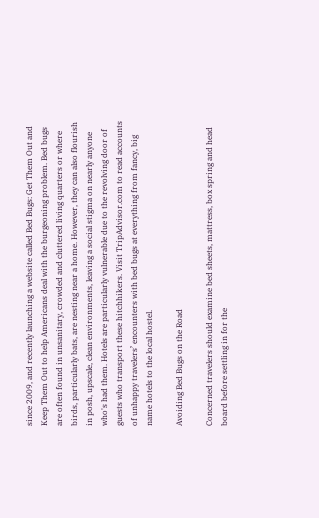since 2009, and recently launching a website called Bed Bugs: Get Them Out and Keep Them Out to help Americans deal with the burgeoning problem. Bed bugs are often found in unsanitary, crowded and cluttered living quarters or where birds, particularly bats, are nesting near a home. However, they can also flourish in posh, upscale, clean environments, leaving a social stigma on nearly anyone who's had them. Hotels are particularly vulnerable due to the revolving door of guests who transport these hitchhikers. Visit TripAdvisor.com to read accounts of unhappy travelers’ encounters with bed bugs at everything from fancy, big name hotels to the local hostel.

Avoiding Bed Bugs on the Road

Concerned travelers should examine bed sheets, mattress, box spring and head board before settling in for the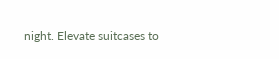night. Elevate suitcases to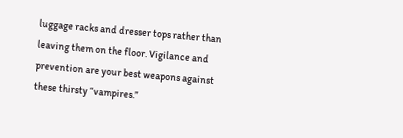luggage racks and dresser tops rather than leaving them on the floor. Vigilance and prevention are your best weapons against these thirsty “vampires.”